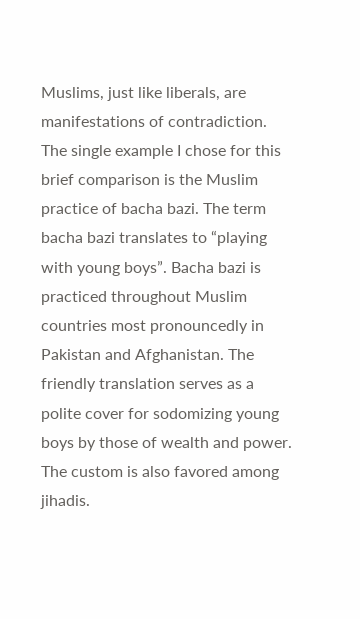Muslims, just like liberals, are manifestations of contradiction. The single example I chose for this brief comparison is the Muslim practice of bacha bazi. The term bacha bazi translates to “playing with young boys”. Bacha bazi is practiced throughout Muslim countries most pronouncedly in Pakistan and Afghanistan. The friendly translation serves as a polite cover for sodomizing young boys by those of wealth and power. The custom is also favored among jihadis.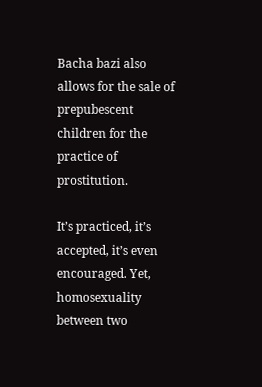Bacha bazi also allows for the sale of prepubescent children for the practice of prostitution.

It’s practiced, it’s accepted, it’s even encouraged. Yet, homosexuality between two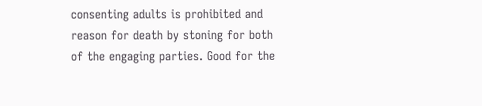consenting adults is prohibited and reason for death by stoning for both of the engaging parties. Good for the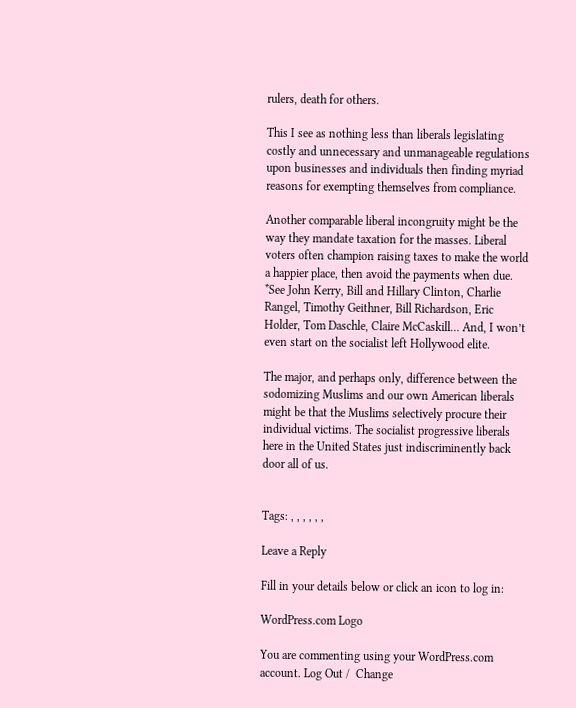rulers, death for others.

This I see as nothing less than liberals legislating costly and unnecessary and unmanageable regulations upon businesses and individuals then finding myriad reasons for exempting themselves from compliance.

Another comparable liberal incongruity might be the way they mandate taxation for the masses. Liberal voters often champion raising taxes to make the world a happier place, then avoid the payments when due. *See John Kerry, Bill and Hillary Clinton, Charlie Rangel, Timothy Geithner, Bill Richardson, Eric Holder, Tom Daschle, Claire McCaskill… And, I won’t even start on the socialist left Hollywood elite.

The major, and perhaps only, difference between the sodomizing Muslims and our own American liberals might be that the Muslims selectively procure their individual victims. The socialist progressive liberals here in the United States just indiscriminently back door all of us.


Tags: , , , , , ,

Leave a Reply

Fill in your details below or click an icon to log in:

WordPress.com Logo

You are commenting using your WordPress.com account. Log Out /  Change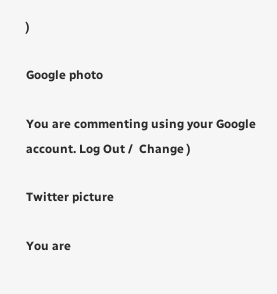)

Google photo

You are commenting using your Google account. Log Out /  Change )

Twitter picture

You are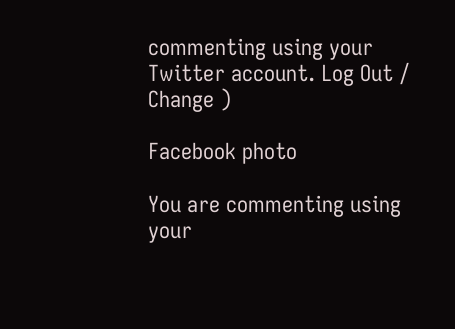commenting using your Twitter account. Log Out /  Change )

Facebook photo

You are commenting using your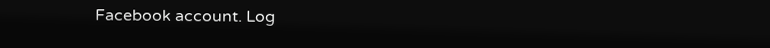Facebook account. Log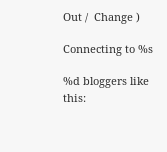Out /  Change )

Connecting to %s

%d bloggers like this: